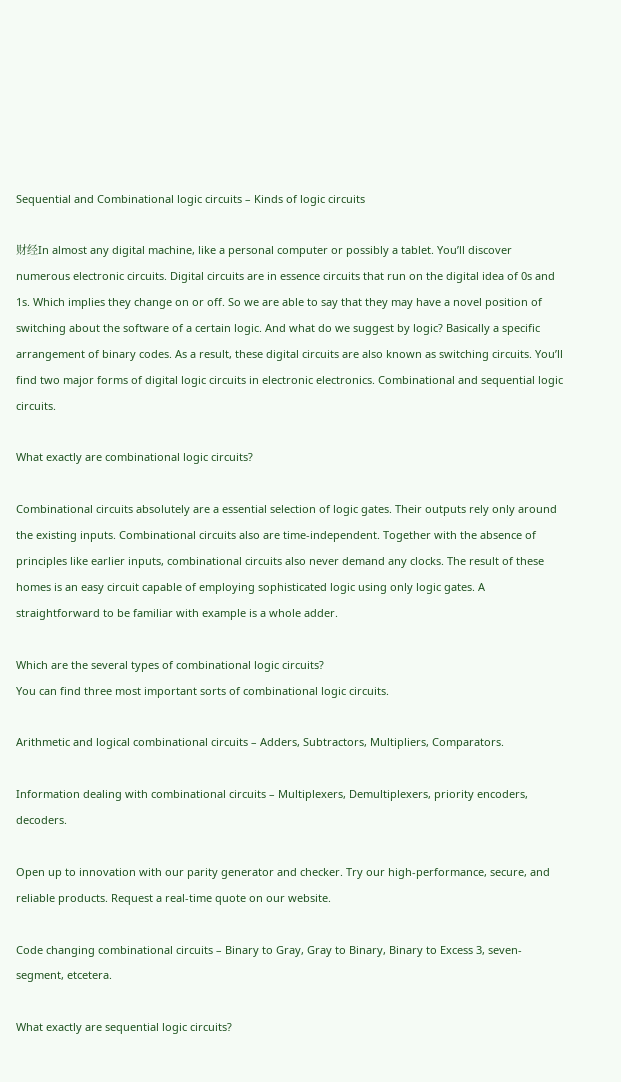Sequential and Combinational logic circuits – Kinds of logic circuits

财经In almost any digital machine, like a personal computer or possibly a tablet. You’ll discover numerous electronic circuits. Digital circuits are in essence circuits that run on the digital idea of 0s and 1s. Which implies they change on or off. So we are able to say that they may have a novel position of switching about the software of a certain logic. And what do we suggest by logic? Basically a specific arrangement of binary codes. As a result, these digital circuits are also known as switching circuits. You’ll find two major forms of digital logic circuits in electronic electronics. Combinational and sequential logic circuits.

What exactly are combinational logic circuits?

Combinational circuits absolutely are a essential selection of logic gates. Their outputs rely only around the existing inputs. Combinational circuits also are time-independent. Together with the absence of principles like earlier inputs, combinational circuits also never demand any clocks. The result of these homes is an easy circuit capable of employing sophisticated logic using only logic gates. A straightforward to be familiar with example is a whole adder.

Which are the several types of combinational logic circuits?
You can find three most important sorts of combinational logic circuits.

Arithmetic and logical combinational circuits – Adders, Subtractors, Multipliers, Comparators.

Information dealing with combinational circuits – Multiplexers, Demultiplexers, priority encoders, decoders.

Open up to innovation with our parity generator and checker. Try our high-performance, secure, and reliable products. Request a real-time quote on our website.

Code changing combinational circuits – Binary to Gray, Gray to Binary, Binary to Excess 3, seven-segment, etcetera.

What exactly are sequential logic circuits?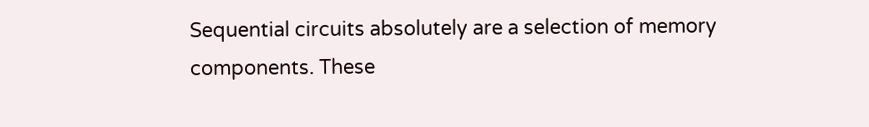Sequential circuits absolutely are a selection of memory components. These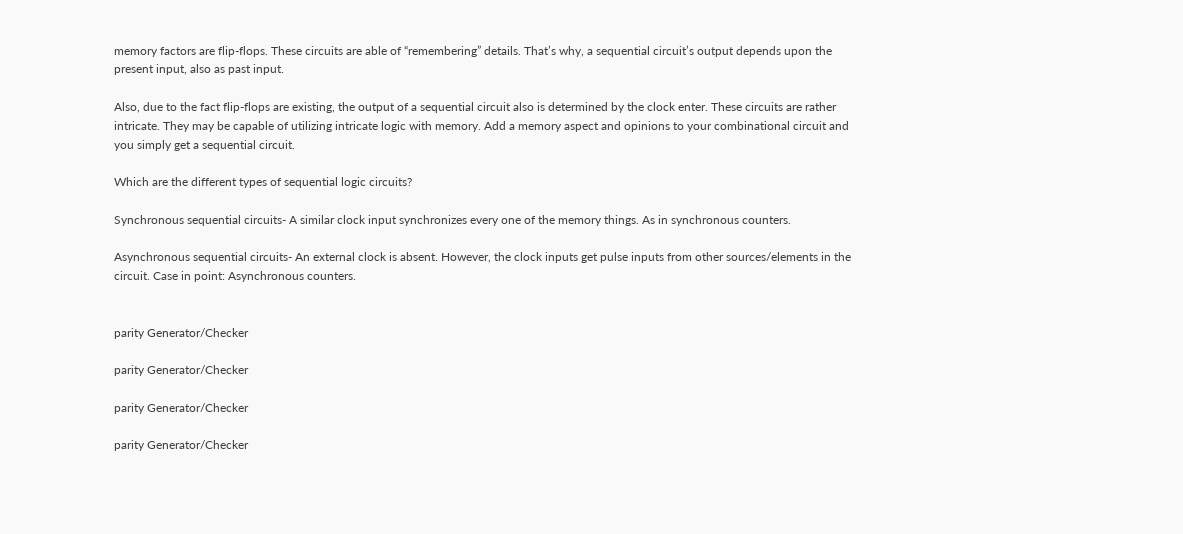memory factors are flip-flops. These circuits are able of “remembering” details. That’s why, a sequential circuit’s output depends upon the present input, also as past input.

Also, due to the fact flip-flops are existing, the output of a sequential circuit also is determined by the clock enter. These circuits are rather intricate. They may be capable of utilizing intricate logic with memory. Add a memory aspect and opinions to your combinational circuit and you simply get a sequential circuit.

Which are the different types of sequential logic circuits?

Synchronous sequential circuits- A similar clock input synchronizes every one of the memory things. As in synchronous counters.

Asynchronous sequential circuits- An external clock is absent. However, the clock inputs get pulse inputs from other sources/elements in the circuit. Case in point: Asynchronous counters.


parity Generator/Checker

parity Generator/Checker

parity Generator/Checker

parity Generator/Checker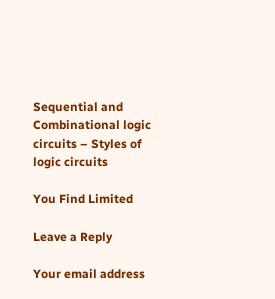Sequential and Combinational logic circuits – Styles of logic circuits

You Find Limited

Leave a Reply

Your email address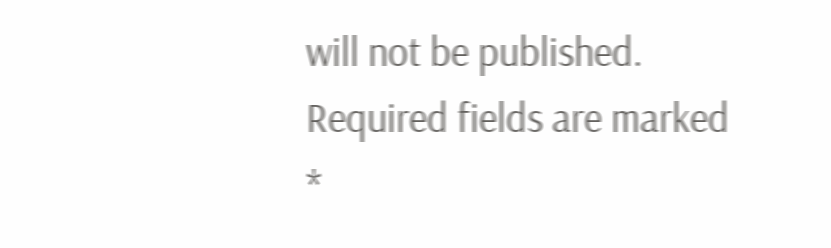will not be published. Required fields are marked *